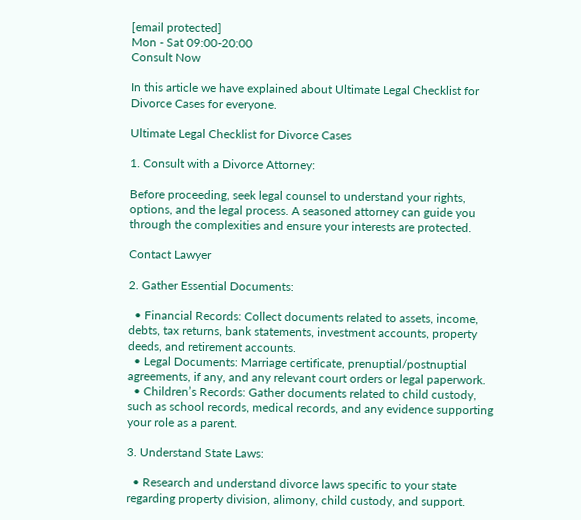[email protected]
Mon - Sat 09:00-20:00
Consult Now

In this article we have explained about Ultimate Legal Checklist for Divorce Cases for everyone.

Ultimate Legal Checklist for Divorce Cases

1. Consult with a Divorce Attorney:

Before proceeding, seek legal counsel to understand your rights, options, and the legal process. A seasoned attorney can guide you through the complexities and ensure your interests are protected.

Contact Lawyer

2. Gather Essential Documents:

  • Financial Records: Collect documents related to assets, income, debts, tax returns, bank statements, investment accounts, property deeds, and retirement accounts.
  • Legal Documents: Marriage certificate, prenuptial/postnuptial agreements, if any, and any relevant court orders or legal paperwork.
  • Children’s Records: Gather documents related to child custody, such as school records, medical records, and any evidence supporting your role as a parent.

3. Understand State Laws:

  • Research and understand divorce laws specific to your state regarding property division, alimony, child custody, and support.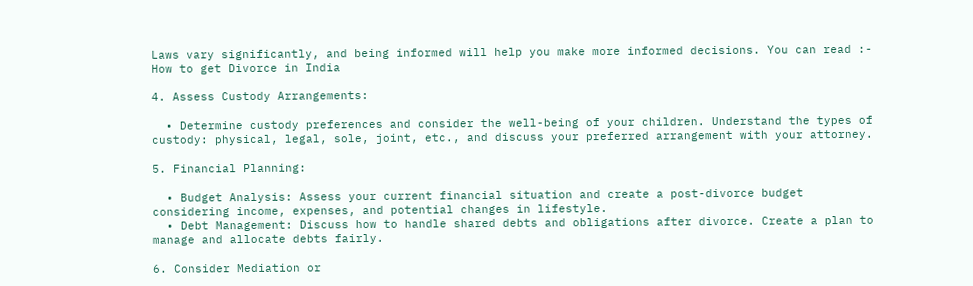Laws vary significantly, and being informed will help you make more informed decisions. You can read :- How to get Divorce in India

4. Assess Custody Arrangements:

  • Determine custody preferences and consider the well-being of your children. Understand the types of custody: physical, legal, sole, joint, etc., and discuss your preferred arrangement with your attorney.

5. Financial Planning:

  • Budget Analysis: Assess your current financial situation and create a post-divorce budget considering income, expenses, and potential changes in lifestyle.
  • Debt Management: Discuss how to handle shared debts and obligations after divorce. Create a plan to manage and allocate debts fairly.

6. Consider Mediation or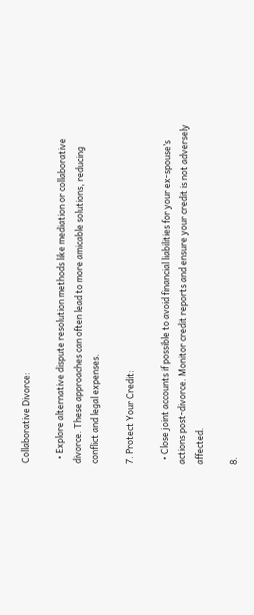Collaborative Divorce:

  • Explore alternative dispute resolution methods like mediation or collaborative divorce. These approaches can often lead to more amicable solutions, reducing conflict and legal expenses.

7. Protect Your Credit:

  • Close joint accounts if possible to avoid financial liabilities for your ex-spouse’s actions post-divorce. Monitor credit reports and ensure your credit is not adversely affected.

8.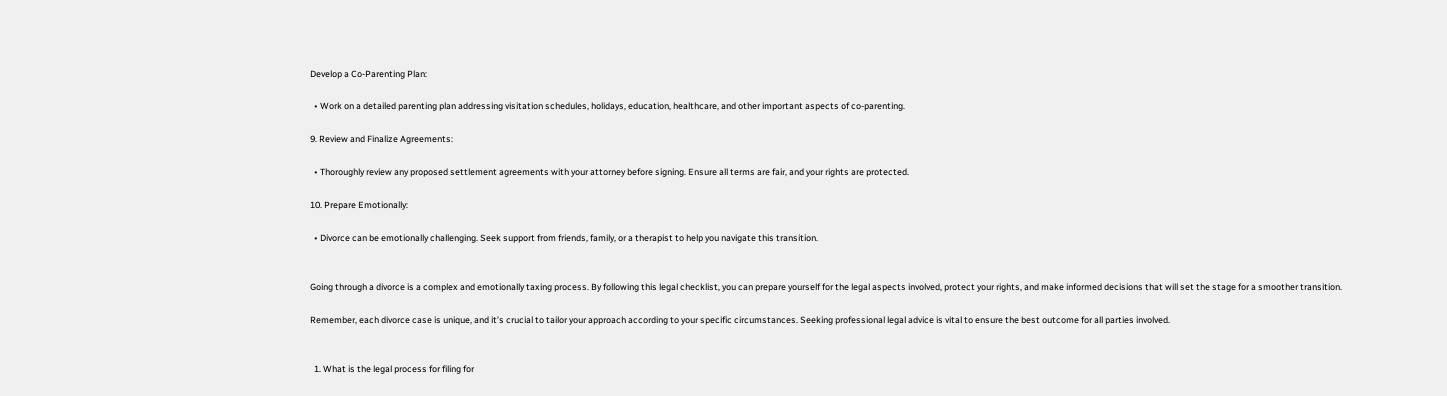Develop a Co-Parenting Plan:

  • Work on a detailed parenting plan addressing visitation schedules, holidays, education, healthcare, and other important aspects of co-parenting.

9. Review and Finalize Agreements:

  • Thoroughly review any proposed settlement agreements with your attorney before signing. Ensure all terms are fair, and your rights are protected.

10. Prepare Emotionally:

  • Divorce can be emotionally challenging. Seek support from friends, family, or a therapist to help you navigate this transition.


Going through a divorce is a complex and emotionally taxing process. By following this legal checklist, you can prepare yourself for the legal aspects involved, protect your rights, and make informed decisions that will set the stage for a smoother transition.

Remember, each divorce case is unique, and it’s crucial to tailor your approach according to your specific circumstances. Seeking professional legal advice is vital to ensure the best outcome for all parties involved.


  1. What is the legal process for filing for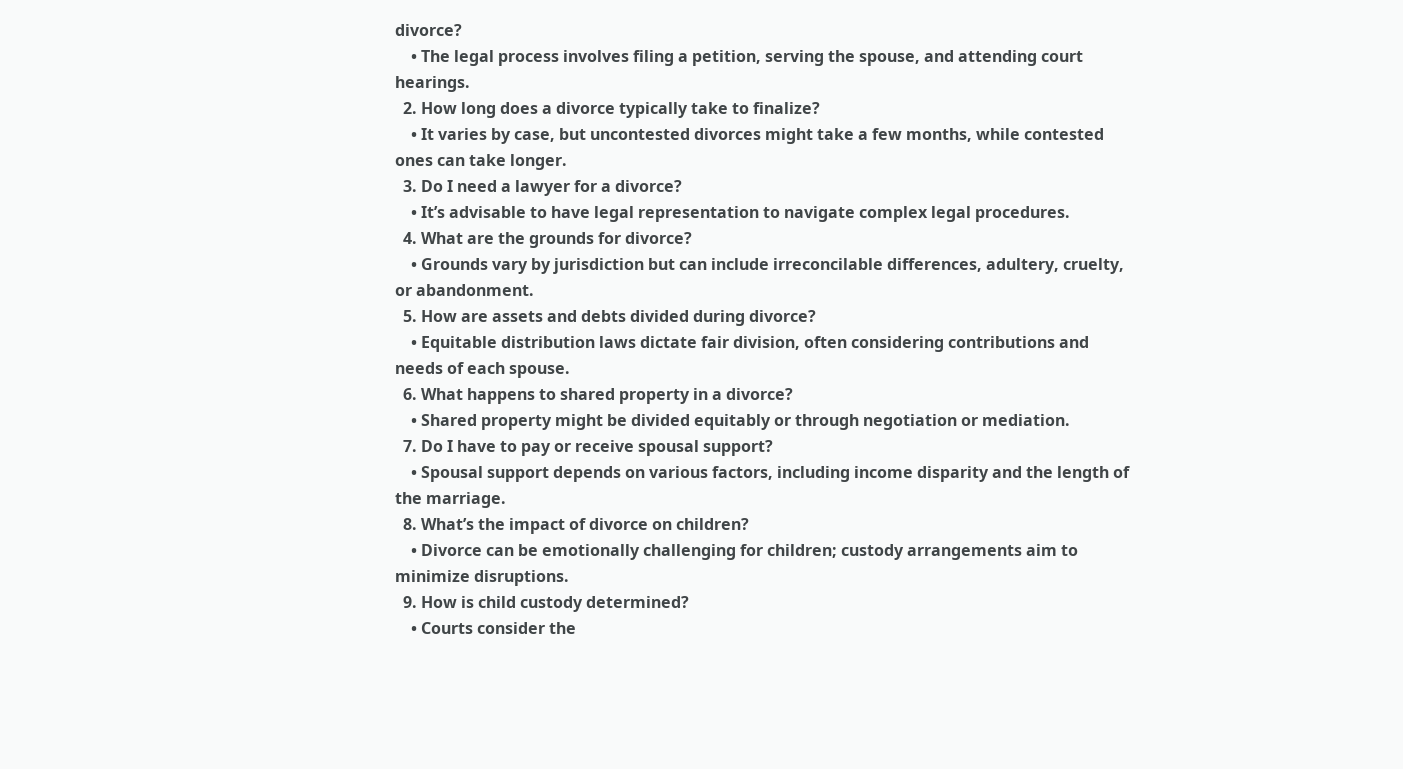divorce?
    • The legal process involves filing a petition, serving the spouse, and attending court hearings.
  2. How long does a divorce typically take to finalize?
    • It varies by case, but uncontested divorces might take a few months, while contested ones can take longer.
  3. Do I need a lawyer for a divorce?
    • It’s advisable to have legal representation to navigate complex legal procedures.
  4. What are the grounds for divorce?
    • Grounds vary by jurisdiction but can include irreconcilable differences, adultery, cruelty, or abandonment.
  5. How are assets and debts divided during divorce?
    • Equitable distribution laws dictate fair division, often considering contributions and needs of each spouse.
  6. What happens to shared property in a divorce?
    • Shared property might be divided equitably or through negotiation or mediation.
  7. Do I have to pay or receive spousal support?
    • Spousal support depends on various factors, including income disparity and the length of the marriage.
  8. What’s the impact of divorce on children?
    • Divorce can be emotionally challenging for children; custody arrangements aim to minimize disruptions.
  9. How is child custody determined?
    • Courts consider the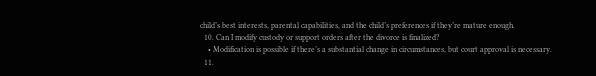child’s best interests, parental capabilities, and the child’s preferences if they’re mature enough.
  10. Can I modify custody or support orders after the divorce is finalized?
    • Modification is possible if there’s a substantial change in circumstances, but court approval is necessary.
  11.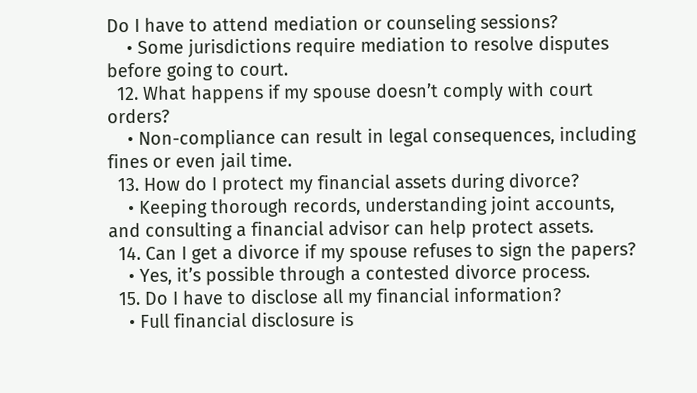Do I have to attend mediation or counseling sessions?
    • Some jurisdictions require mediation to resolve disputes before going to court.
  12. What happens if my spouse doesn’t comply with court orders?
    • Non-compliance can result in legal consequences, including fines or even jail time.
  13. How do I protect my financial assets during divorce?
    • Keeping thorough records, understanding joint accounts, and consulting a financial advisor can help protect assets.
  14. Can I get a divorce if my spouse refuses to sign the papers?
    • Yes, it’s possible through a contested divorce process.
  15. Do I have to disclose all my financial information?
    • Full financial disclosure is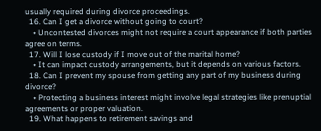usually required during divorce proceedings.
  16. Can I get a divorce without going to court?
    • Uncontested divorces might not require a court appearance if both parties agree on terms.
  17. Will I lose custody if I move out of the marital home?
    • It can impact custody arrangements, but it depends on various factors.
  18. Can I prevent my spouse from getting any part of my business during divorce?
    • Protecting a business interest might involve legal strategies like prenuptial agreements or proper valuation.
  19. What happens to retirement savings and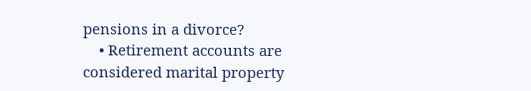pensions in a divorce?
    • Retirement accounts are considered marital property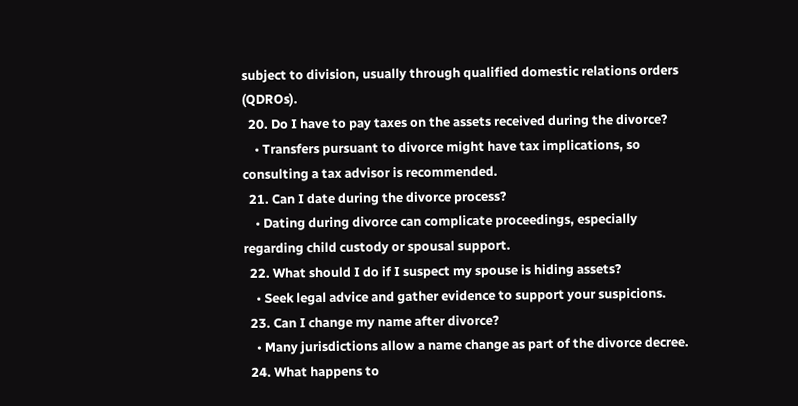subject to division, usually through qualified domestic relations orders (QDROs).
  20. Do I have to pay taxes on the assets received during the divorce?
    • Transfers pursuant to divorce might have tax implications, so consulting a tax advisor is recommended.
  21. Can I date during the divorce process?
    • Dating during divorce can complicate proceedings, especially regarding child custody or spousal support.
  22. What should I do if I suspect my spouse is hiding assets?
    • Seek legal advice and gather evidence to support your suspicions.
  23. Can I change my name after divorce?
    • Many jurisdictions allow a name change as part of the divorce decree.
  24. What happens to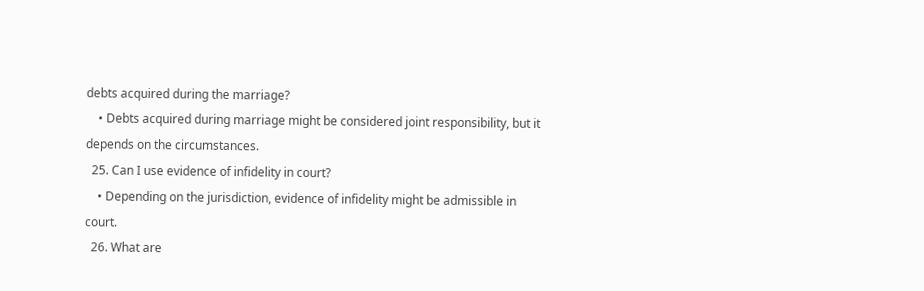debts acquired during the marriage?
    • Debts acquired during marriage might be considered joint responsibility, but it depends on the circumstances.
  25. Can I use evidence of infidelity in court?
    • Depending on the jurisdiction, evidence of infidelity might be admissible in court.
  26. What are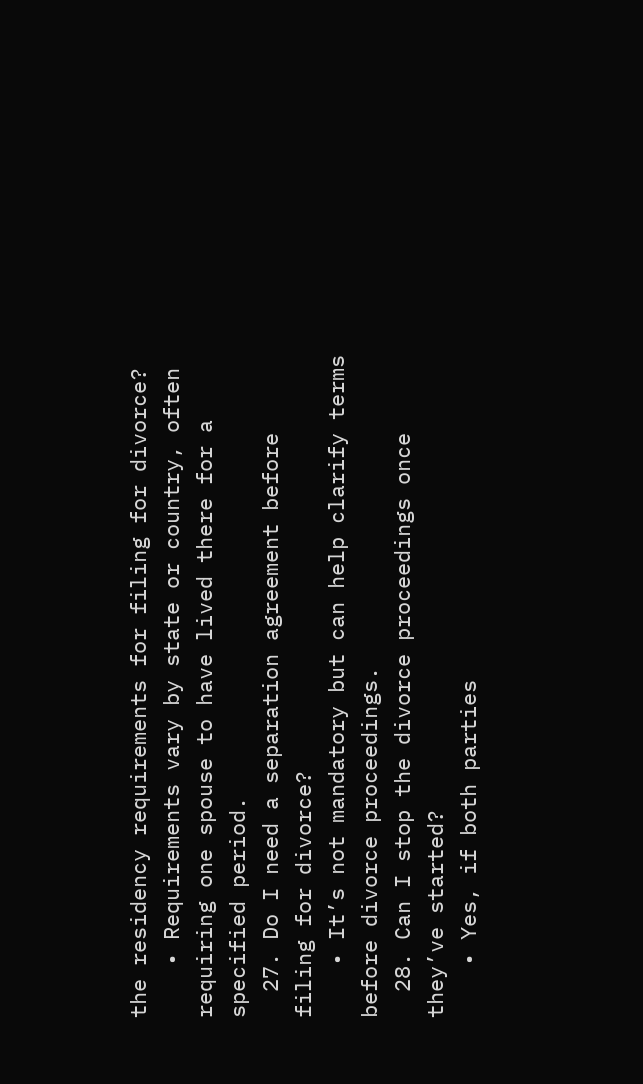the residency requirements for filing for divorce?
    • Requirements vary by state or country, often requiring one spouse to have lived there for a specified period.
  27. Do I need a separation agreement before filing for divorce?
    • It’s not mandatory but can help clarify terms before divorce proceedings.
  28. Can I stop the divorce proceedings once they’ve started?
    • Yes, if both parties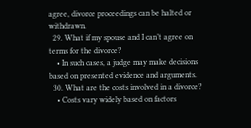agree, divorce proceedings can be halted or withdrawn.
  29. What if my spouse and I can’t agree on terms for the divorce?
    • In such cases, a judge may make decisions based on presented evidence and arguments.
  30. What are the costs involved in a divorce?
    • Costs vary widely based on factors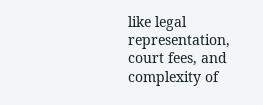like legal representation, court fees, and complexity of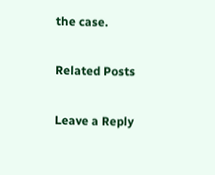the case.

Related Posts

Leave a Reply